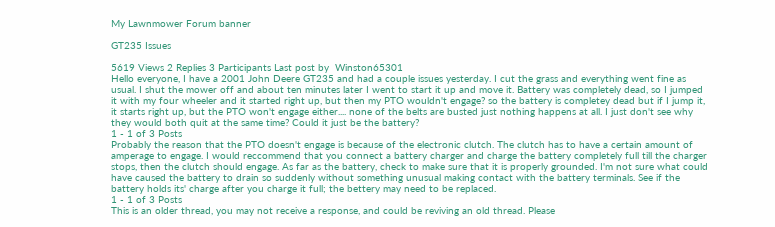My Lawnmower Forum banner

GT235 Issues

5619 Views 2 Replies 3 Participants Last post by  Winston65301
Hello everyone, I have a 2001 John Deere GT235 and had a couple issues yesterday. I cut the grass and everything went fine as usual. I shut the mower off and about ten minutes later I went to start it up and move it. Battery was completely dead, so I jumped it with my four wheeler and it started right up, but then my PTO wouldn't engage? so the battery is completey dead but if I jump it, it starts right up, but the PTO won't engage either.... none of the belts are busted just nothing happens at all. I just don't see why they would both quit at the same time? Could it just be the battery?
1 - 1 of 3 Posts
Probably the reason that the PTO doesn't engage is because of the electronic clutch. The clutch has to have a certain amount of amperage to engage. I would reccommend that you connect a battery charger and charge the battery completely full till the charger stops, then the clutch should engage. As far as the battery, check to make sure that it is properly grounded. I'm not sure what could have caused the battery to drain so suddenly without something unusual making contact with the battery terminals. See if the battery holds its' charge after you charge it full; the bettery may need to be replaced.
1 - 1 of 3 Posts
This is an older thread, you may not receive a response, and could be reviving an old thread. Please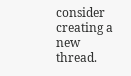consider creating a new thread.